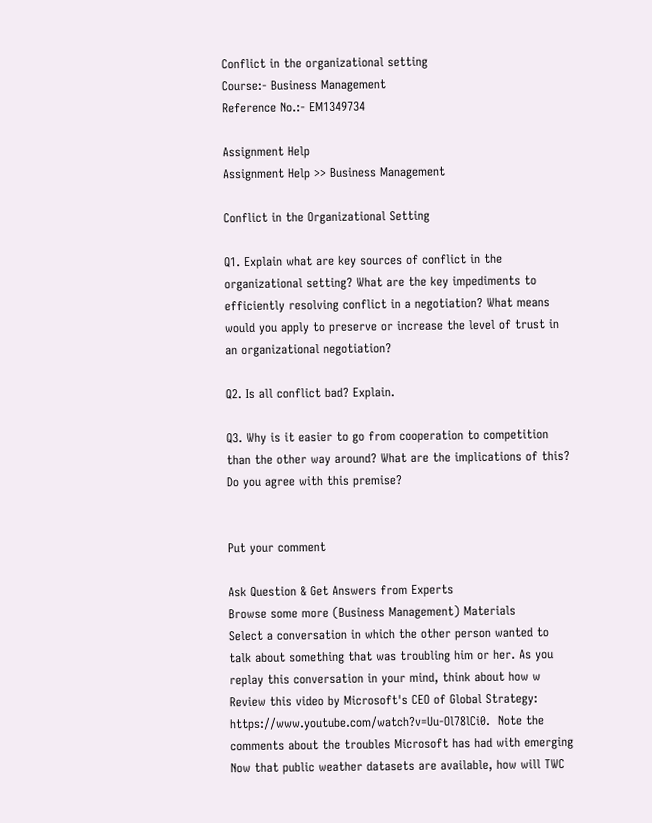Conflict in the organizational setting
Course:- Business Management
Reference No.:- EM1349734

Assignment Help
Assignment Help >> Business Management

Conflict in the Organizational Setting

Q1. Explain what are key sources of conflict in the organizational setting? What are the key impediments to efficiently resolving conflict in a negotiation? What means would you apply to preserve or increase the level of trust in an organizational negotiation?

Q2. Is all conflict bad? Explain.

Q3. Why is it easier to go from cooperation to competition than the other way around? What are the implications of this? Do you agree with this premise?


Put your comment

Ask Question & Get Answers from Experts
Browse some more (Business Management) Materials
Select a conversation in which the other person wanted to talk about something that was troubling him or her. As you replay this conversation in your mind, think about how w
Review this video by Microsoft's CEO of Global Strategy:  https://www.youtube.com/watch?v=Uu-Ol78lCi0.  Note the comments about the troubles Microsoft has had with emerging
Now that public weather datasets are available, how will TWC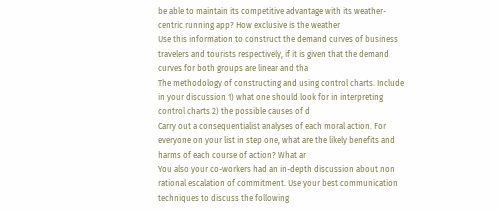be able to maintain its competitive advantage with its weather-centric running app? How exclusive is the weather
Use this information to construct the demand curves of business travelers and tourists respectively, if it is given that the demand curves for both groups are linear and tha
The methodology of constructing and using control charts. Include in your discussion 1) what one should look for in interpreting control charts 2) the possible causes of d
Carry out a consequentialist analyses of each moral action. For everyone on your list in step one, what are the likely benefits and harms of each course of action? What ar
You also your co-workers had an in-depth discussion about non rational escalation of commitment. Use your best communication techniques to discuss the following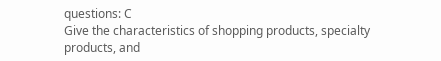questions: C
Give the characteristics of shopping products, specialty products, and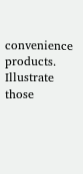convenience products. Illustrate those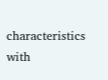characteristics with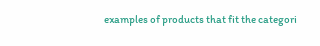examples of products that fit the categori